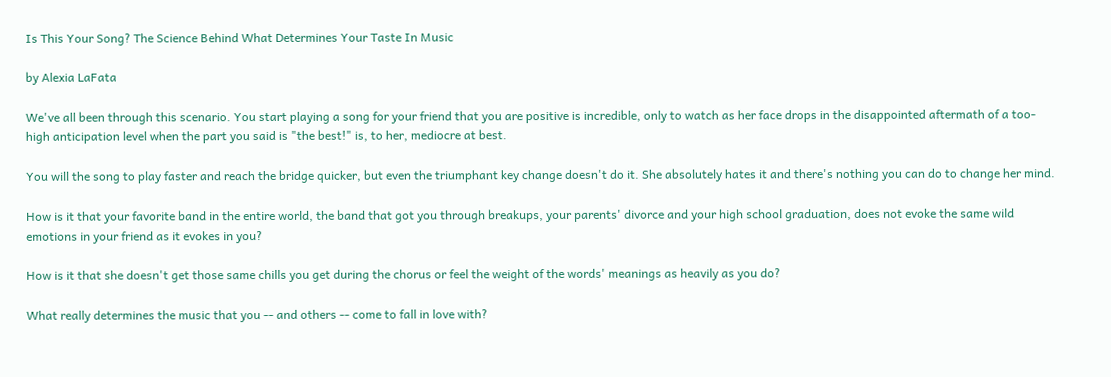Is This Your Song? The Science Behind What Determines Your Taste In Music

by Alexia LaFata

We've all been through this scenario. You start playing a song for your friend that you are positive is incredible, only to watch as her face drops in the disappointed aftermath of a too-high anticipation level when the part you said is "the best!" is, to her, mediocre at best.

You will the song to play faster and reach the bridge quicker, but even the triumphant key change doesn't do it. She absolutely hates it and there's nothing you can do to change her mind.

How is it that your favorite band in the entire world, the band that got you through breakups, your parents' divorce and your high school graduation, does not evoke the same wild emotions in your friend as it evokes in you?

How is it that she doesn't get those same chills you get during the chorus or feel the weight of the words' meanings as heavily as you do?

What really determines the music that you -- and others -- come to fall in love with?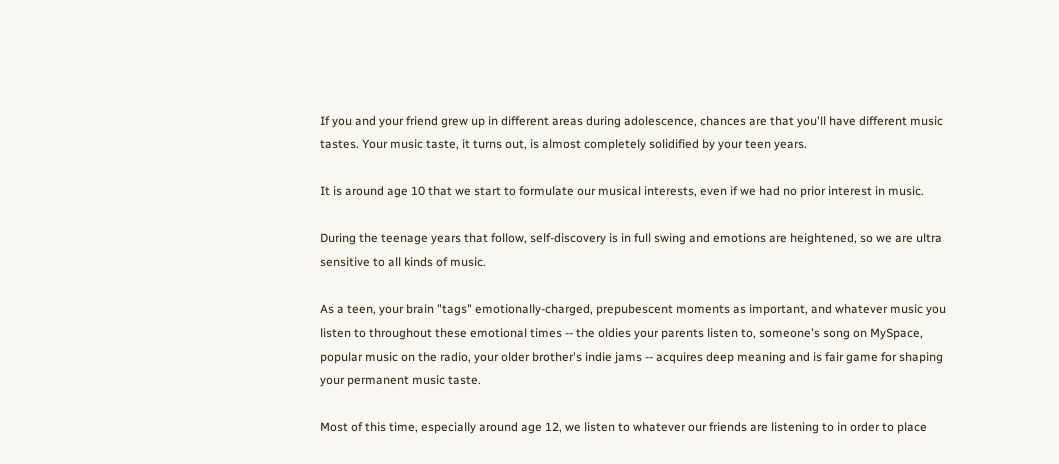If you and your friend grew up in different areas during adolescence, chances are that you'll have different music tastes. Your music taste, it turns out, is almost completely solidified by your teen years.

It is around age 10 that we start to formulate our musical interests, even if we had no prior interest in music.

During the teenage years that follow, self-discovery is in full swing and emotions are heightened, so we are ultra sensitive to all kinds of music.

As a teen, your brain "tags" emotionally-charged, prepubescent moments as important, and whatever music you listen to throughout these emotional times -- the oldies your parents listen to, someone's song on MySpace, popular music on the radio, your older brother's indie jams -- acquires deep meaning and is fair game for shaping your permanent music taste.

Most of this time, especially around age 12, we listen to whatever our friends are listening to in order to place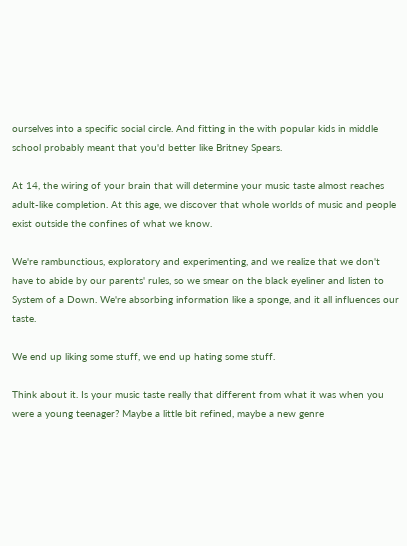ourselves into a specific social circle. And fitting in the with popular kids in middle school probably meant that you'd better like Britney Spears.

At 14, the wiring of your brain that will determine your music taste almost reaches adult-like completion. At this age, we discover that whole worlds of music and people exist outside the confines of what we know.

We're rambunctious, exploratory and experimenting, and we realize that we don't have to abide by our parents' rules, so we smear on the black eyeliner and listen to System of a Down. We're absorbing information like a sponge, and it all influences our taste.

We end up liking some stuff, we end up hating some stuff.

Think about it. Is your music taste really that different from what it was when you were a young teenager? Maybe a little bit refined, maybe a new genre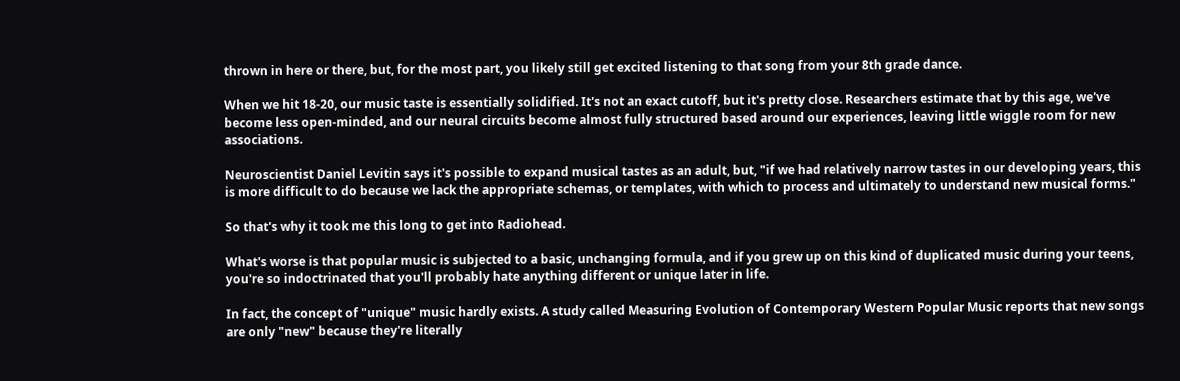thrown in here or there, but, for the most part, you likely still get excited listening to that song from your 8th grade dance.

When we hit 18-20, our music taste is essentially solidified. It's not an exact cutoff, but it's pretty close. Researchers estimate that by this age, we've become less open-minded, and our neural circuits become almost fully structured based around our experiences, leaving little wiggle room for new associations.

Neuroscientist Daniel Levitin says it's possible to expand musical tastes as an adult, but, "if we had relatively narrow tastes in our developing years, this is more difficult to do because we lack the appropriate schemas, or templates, with which to process and ultimately to understand new musical forms."

So that's why it took me this long to get into Radiohead.

What's worse is that popular music is subjected to a basic, unchanging formula, and if you grew up on this kind of duplicated music during your teens, you're so indoctrinated that you'll probably hate anything different or unique later in life.

In fact, the concept of "unique" music hardly exists. A study called Measuring Evolution of Contemporary Western Popular Music reports that new songs are only "new" because they're literally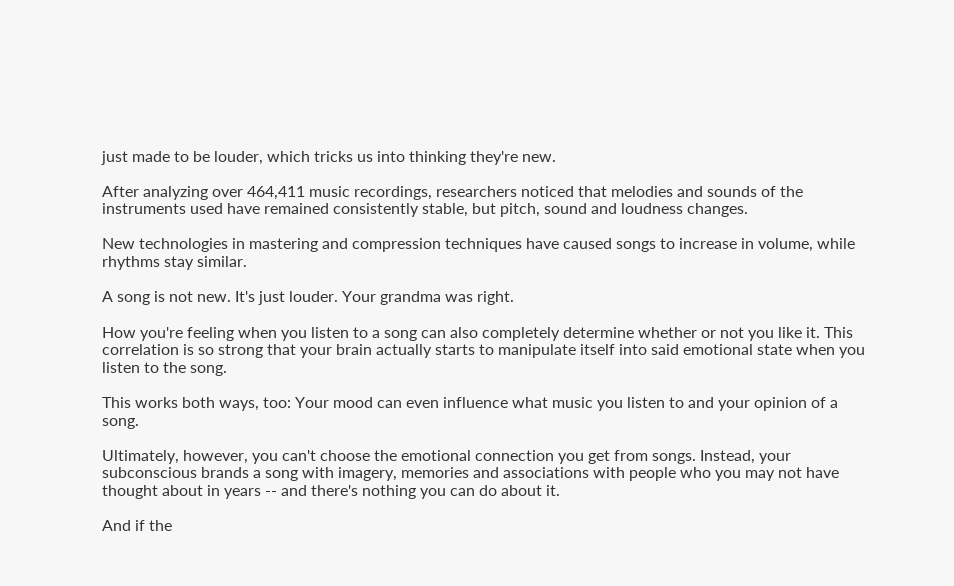just made to be louder, which tricks us into thinking they're new.

After analyzing over 464,411 music recordings, researchers noticed that melodies and sounds of the instruments used have remained consistently stable, but pitch, sound and loudness changes.

New technologies in mastering and compression techniques have caused songs to increase in volume, while rhythms stay similar.

A song is not new. It's just louder. Your grandma was right.

How you're feeling when you listen to a song can also completely determine whether or not you like it. This correlation is so strong that your brain actually starts to manipulate itself into said emotional state when you listen to the song.

This works both ways, too: Your mood can even influence what music you listen to and your opinion of a song.

Ultimately, however, you can't choose the emotional connection you get from songs. Instead, your subconscious brands a song with imagery, memories and associations with people who you may not have thought about in years -- and there's nothing you can do about it.

And if the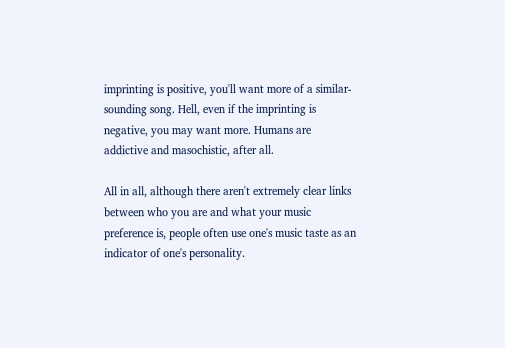imprinting is positive, you'll want more of a similar-sounding song. Hell, even if the imprinting is negative, you may want more. Humans are addictive and masochistic, after all.

All in all, although there aren't extremely clear links between who you are and what your music preference is, people often use one's music taste as an indicator of one's personality.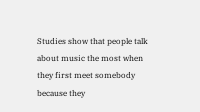Studies show that people talk about music the most when they first meet somebody because they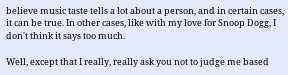believe music taste tells a lot about a person, and in certain cases, it can be true. In other cases, like with my love for Snoop Dogg, I don't think it says too much.

Well, except that I really, really ask you not to judge me based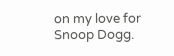on my love for Snoop Dogg.